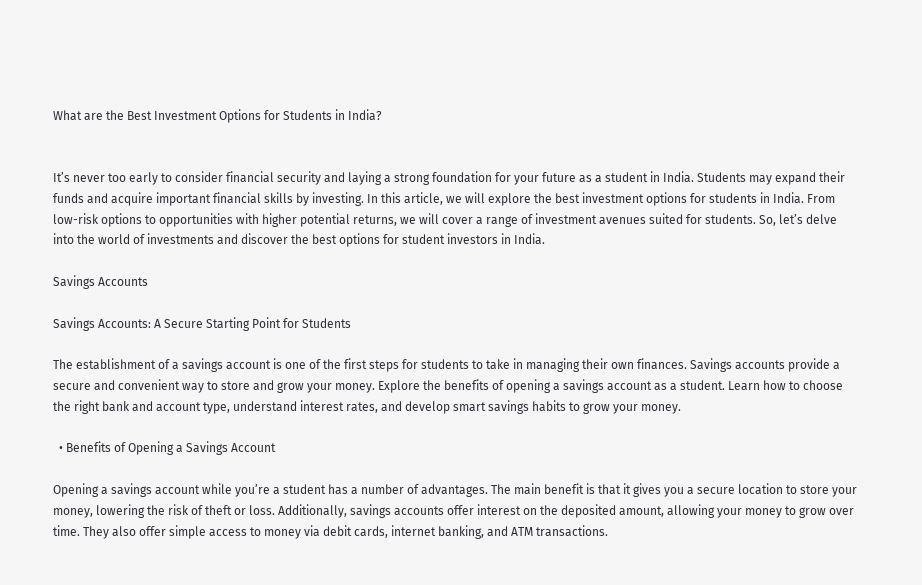What are the Best Investment Options for Students in India?


It’s never too early to consider financial security and laying a strong foundation for your future as a student in India. Students may expand their funds and acquire important financial skills by investing. In this article, we will explore the best investment options for students in India. From low-risk options to opportunities with higher potential returns, we will cover a range of investment avenues suited for students. So, let’s delve into the world of investments and discover the best options for student investors in India.

Savings Accounts

Savings Accounts: A Secure Starting Point for Students

The establishment of a savings account is one of the first steps for students to take in managing their own finances. Savings accounts provide a secure and convenient way to store and grow your money. Explore the benefits of opening a savings account as a student. Learn how to choose the right bank and account type, understand interest rates, and develop smart savings habits to grow your money.

  • Benefits of Opening a Savings Account

Opening a savings account while you’re a student has a number of advantages. The main benefit is that it gives you a secure location to store your money, lowering the risk of theft or loss. Additionally, savings accounts offer interest on the deposited amount, allowing your money to grow over time. They also offer simple access to money via debit cards, internet banking, and ATM transactions.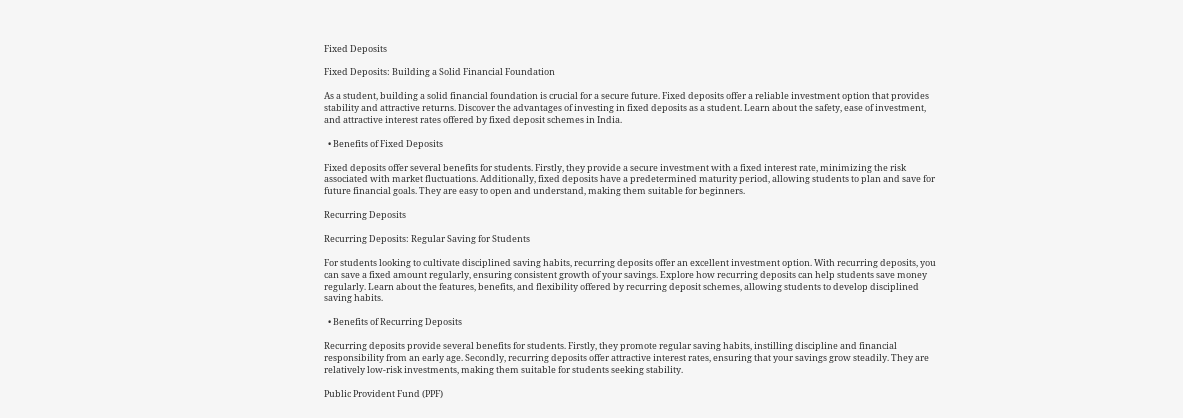Fixed Deposits

Fixed Deposits: Building a Solid Financial Foundation

As a student, building a solid financial foundation is crucial for a secure future. Fixed deposits offer a reliable investment option that provides stability and attractive returns. Discover the advantages of investing in fixed deposits as a student. Learn about the safety, ease of investment, and attractive interest rates offered by fixed deposit schemes in India.

  • Benefits of Fixed Deposits

Fixed deposits offer several benefits for students. Firstly, they provide a secure investment with a fixed interest rate, minimizing the risk associated with market fluctuations. Additionally, fixed deposits have a predetermined maturity period, allowing students to plan and save for future financial goals. They are easy to open and understand, making them suitable for beginners.

Recurring Deposits

Recurring Deposits: Regular Saving for Students

For students looking to cultivate disciplined saving habits, recurring deposits offer an excellent investment option. With recurring deposits, you can save a fixed amount regularly, ensuring consistent growth of your savings. Explore how recurring deposits can help students save money regularly. Learn about the features, benefits, and flexibility offered by recurring deposit schemes, allowing students to develop disciplined saving habits.

  • Benefits of Recurring Deposits

Recurring deposits provide several benefits for students. Firstly, they promote regular saving habits, instilling discipline and financial responsibility from an early age. Secondly, recurring deposits offer attractive interest rates, ensuring that your savings grow steadily. They are relatively low-risk investments, making them suitable for students seeking stability.

Public Provident Fund (PPF)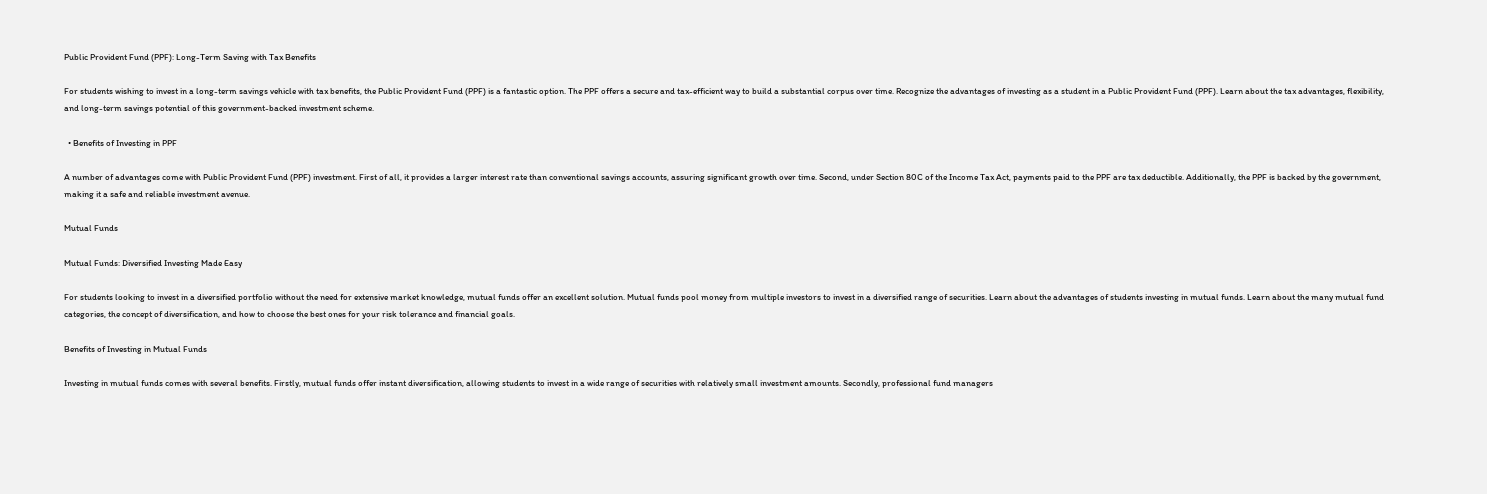Public Provident Fund (PPF): Long-Term Saving with Tax Benefits

For students wishing to invest in a long-term savings vehicle with tax benefits, the Public Provident Fund (PPF) is a fantastic option. The PPF offers a secure and tax-efficient way to build a substantial corpus over time. Recognize the advantages of investing as a student in a Public Provident Fund (PPF). Learn about the tax advantages, flexibility, and long-term savings potential of this government-backed investment scheme.

  • Benefits of Investing in PPF

A number of advantages come with Public Provident Fund (PPF) investment. First of all, it provides a larger interest rate than conventional savings accounts, assuring significant growth over time. Second, under Section 80C of the Income Tax Act, payments paid to the PPF are tax deductible. Additionally, the PPF is backed by the government, making it a safe and reliable investment avenue.

Mutual Funds

Mutual Funds: Diversified Investing Made Easy

For students looking to invest in a diversified portfolio without the need for extensive market knowledge, mutual funds offer an excellent solution. Mutual funds pool money from multiple investors to invest in a diversified range of securities. Learn about the advantages of students investing in mutual funds. Learn about the many mutual fund categories, the concept of diversification, and how to choose the best ones for your risk tolerance and financial goals.

Benefits of Investing in Mutual Funds

Investing in mutual funds comes with several benefits. Firstly, mutual funds offer instant diversification, allowing students to invest in a wide range of securities with relatively small investment amounts. Secondly, professional fund managers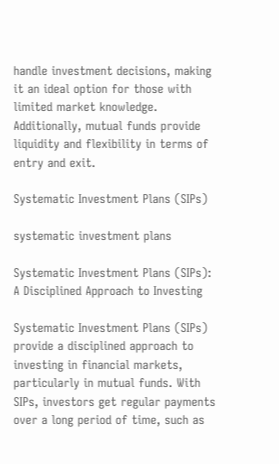handle investment decisions, making it an ideal option for those with limited market knowledge. Additionally, mutual funds provide liquidity and flexibility in terms of entry and exit.

Systematic Investment Plans (SIPs)

systematic investment plans

Systematic Investment Plans (SIPs): A Disciplined Approach to Investing

Systematic Investment Plans (SIPs) provide a disciplined approach to investing in financial markets, particularly in mutual funds. With SIPs, investors get regular payments over a long period of time, such as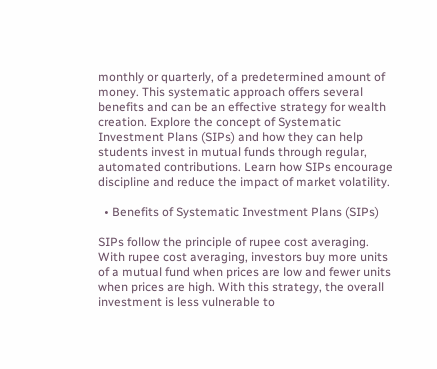monthly or quarterly, of a predetermined amount of money. This systematic approach offers several benefits and can be an effective strategy for wealth creation. Explore the concept of Systematic Investment Plans (SIPs) and how they can help students invest in mutual funds through regular, automated contributions. Learn how SIPs encourage discipline and reduce the impact of market volatility.

  • Benefits of Systematic Investment Plans (SIPs)

SIPs follow the principle of rupee cost averaging. With rupee cost averaging, investors buy more units of a mutual fund when prices are low and fewer units when prices are high. With this strategy, the overall investment is less vulnerable to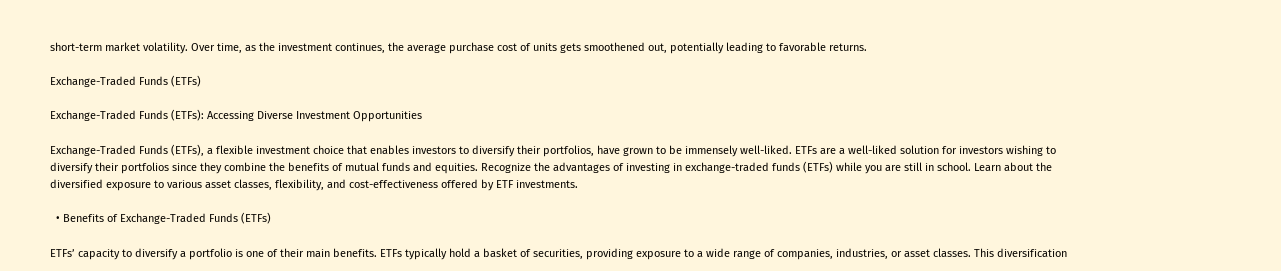short-term market volatility. Over time, as the investment continues, the average purchase cost of units gets smoothened out, potentially leading to favorable returns.

Exchange-Traded Funds (ETFs)

Exchange-Traded Funds (ETFs): Accessing Diverse Investment Opportunities

Exchange-Traded Funds (ETFs), a flexible investment choice that enables investors to diversify their portfolios, have grown to be immensely well-liked. ETFs are a well-liked solution for investors wishing to diversify their portfolios since they combine the benefits of mutual funds and equities. Recognize the advantages of investing in exchange-traded funds (ETFs) while you are still in school. Learn about the diversified exposure to various asset classes, flexibility, and cost-effectiveness offered by ETF investments.

  • Benefits of Exchange-Traded Funds (ETFs)

ETFs’ capacity to diversify a portfolio is one of their main benefits. ETFs typically hold a basket of securities, providing exposure to a wide range of companies, industries, or asset classes. This diversification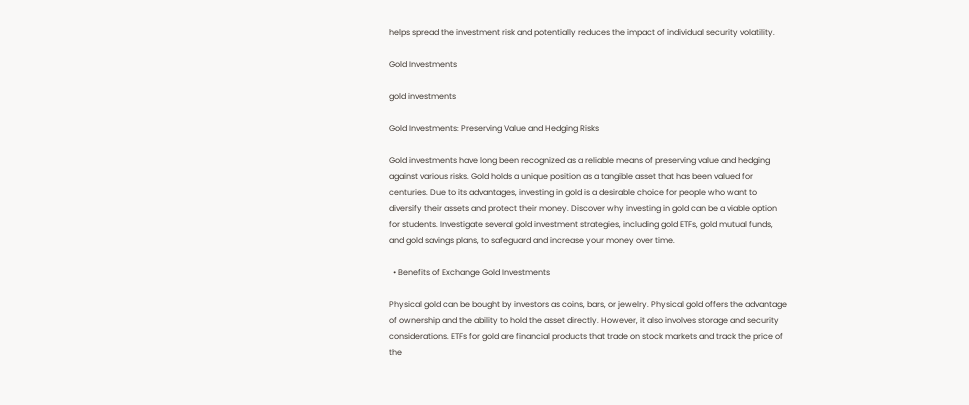helps spread the investment risk and potentially reduces the impact of individual security volatility.

Gold Investments

gold investments

Gold Investments: Preserving Value and Hedging Risks

Gold investments have long been recognized as a reliable means of preserving value and hedging against various risks. Gold holds a unique position as a tangible asset that has been valued for centuries. Due to its advantages, investing in gold is a desirable choice for people who want to diversify their assets and protect their money. Discover why investing in gold can be a viable option for students. Investigate several gold investment strategies, including gold ETFs, gold mutual funds, and gold savings plans, to safeguard and increase your money over time.

  • Benefits of Exchange Gold Investments

Physical gold can be bought by investors as coins, bars, or jewelry. Physical gold offers the advantage of ownership and the ability to hold the asset directly. However, it also involves storage and security considerations. ETFs for gold are financial products that trade on stock markets and track the price of the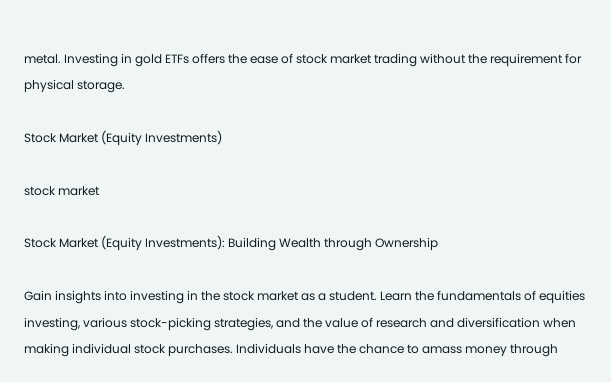metal. Investing in gold ETFs offers the ease of stock market trading without the requirement for physical storage.

Stock Market (Equity Investments)

stock market

Stock Market (Equity Investments): Building Wealth through Ownership

Gain insights into investing in the stock market as a student. Learn the fundamentals of equities investing, various stock-picking strategies, and the value of research and diversification when making individual stock purchases. Individuals have the chance to amass money through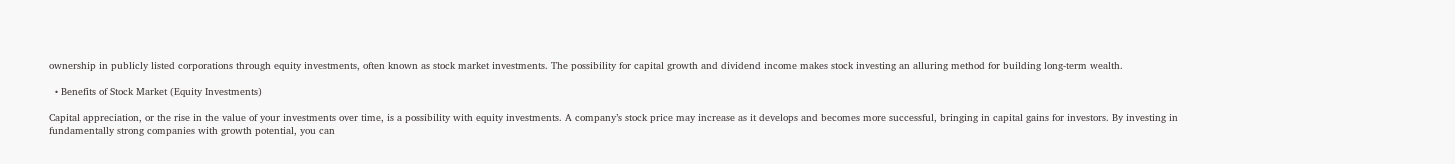ownership in publicly listed corporations through equity investments, often known as stock market investments. The possibility for capital growth and dividend income makes stock investing an alluring method for building long-term wealth.

  • Benefits of Stock Market (Equity Investments)

Capital appreciation, or the rise in the value of your investments over time, is a possibility with equity investments. A company’s stock price may increase as it develops and becomes more successful, bringing in capital gains for investors. By investing in fundamentally strong companies with growth potential, you can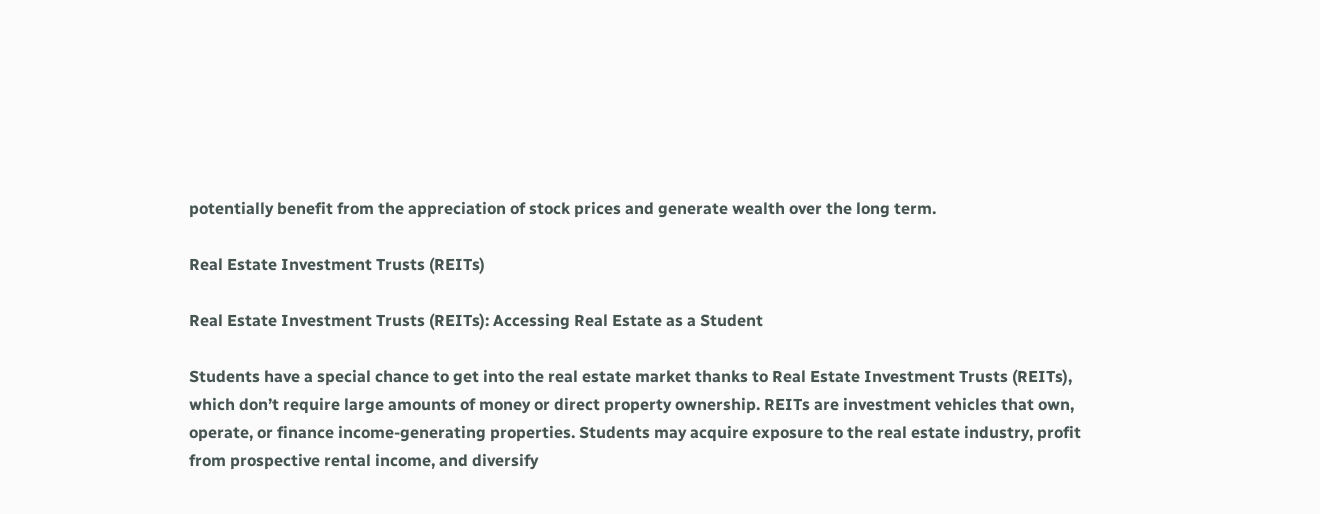potentially benefit from the appreciation of stock prices and generate wealth over the long term.

Real Estate Investment Trusts (REITs)

Real Estate Investment Trusts (REITs): Accessing Real Estate as a Student

Students have a special chance to get into the real estate market thanks to Real Estate Investment Trusts (REITs), which don’t require large amounts of money or direct property ownership. REITs are investment vehicles that own, operate, or finance income-generating properties. Students may acquire exposure to the real estate industry, profit from prospective rental income, and diversify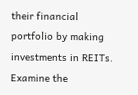their financial portfolio by making investments in REITs. Examine the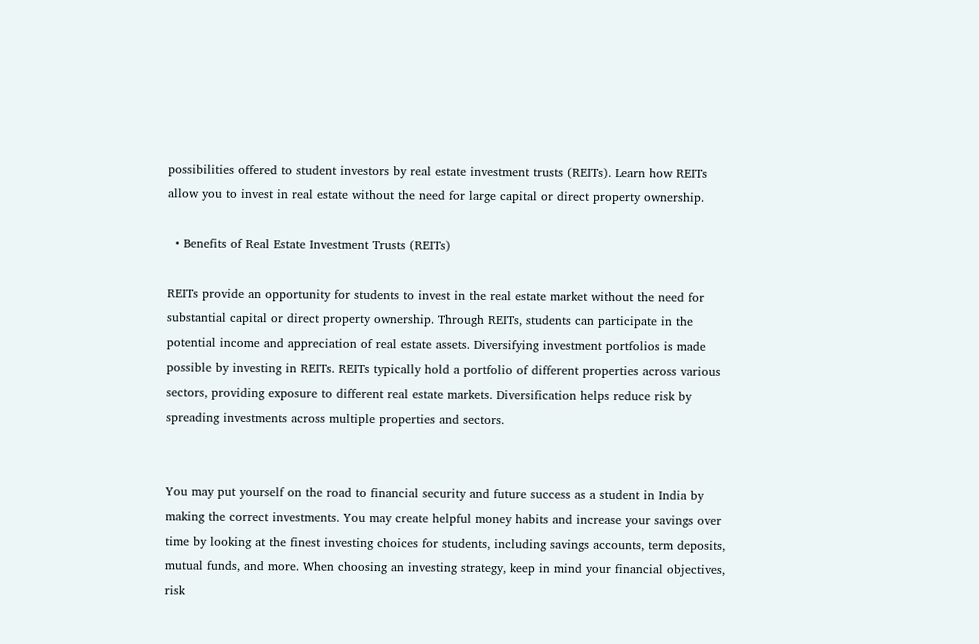possibilities offered to student investors by real estate investment trusts (REITs). Learn how REITs allow you to invest in real estate without the need for large capital or direct property ownership.

  • Benefits of Real Estate Investment Trusts (REITs)

REITs provide an opportunity for students to invest in the real estate market without the need for substantial capital or direct property ownership. Through REITs, students can participate in the potential income and appreciation of real estate assets. Diversifying investment portfolios is made possible by investing in REITs. REITs typically hold a portfolio of different properties across various sectors, providing exposure to different real estate markets. Diversification helps reduce risk by spreading investments across multiple properties and sectors.


You may put yourself on the road to financial security and future success as a student in India by making the correct investments. You may create helpful money habits and increase your savings over time by looking at the finest investing choices for students, including savings accounts, term deposits, mutual funds, and more. When choosing an investing strategy, keep in mind your financial objectives, risk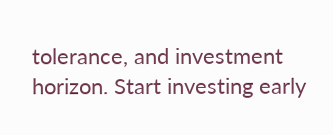tolerance, and investment horizon. Start investing early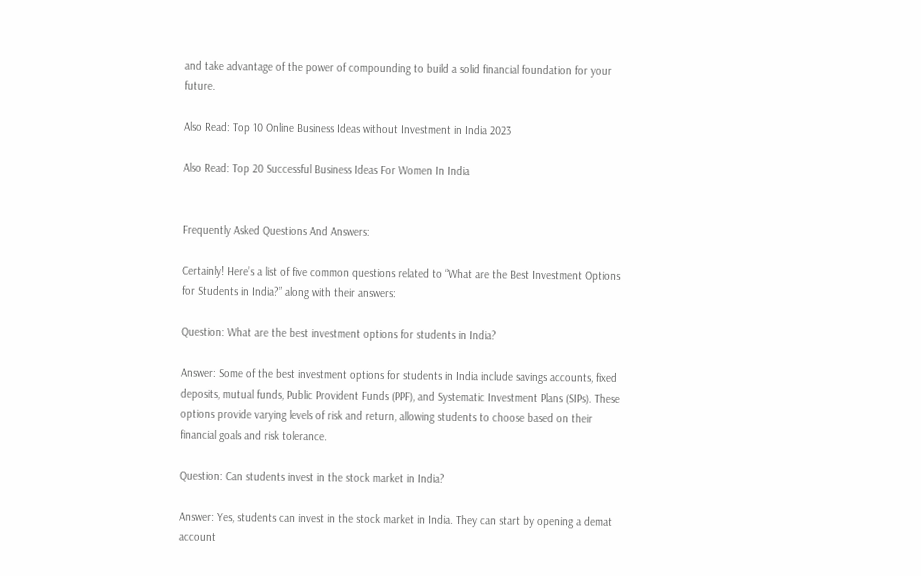and take advantage of the power of compounding to build a solid financial foundation for your future.

Also Read: Top 10 Online Business Ideas without Investment in India 2023

Also Read: Top 20 Successful Business Ideas For Women In India


Frequently Asked Questions And Answers:

Certainly! Here’s a list of five common questions related to “What are the Best Investment Options for Students in India?” along with their answers:

Question: What are the best investment options for students in India?

Answer: Some of the best investment options for students in India include savings accounts, fixed deposits, mutual funds, Public Provident Funds (PPF), and Systematic Investment Plans (SIPs). These options provide varying levels of risk and return, allowing students to choose based on their financial goals and risk tolerance.

Question: Can students invest in the stock market in India?

Answer: Yes, students can invest in the stock market in India. They can start by opening a demat account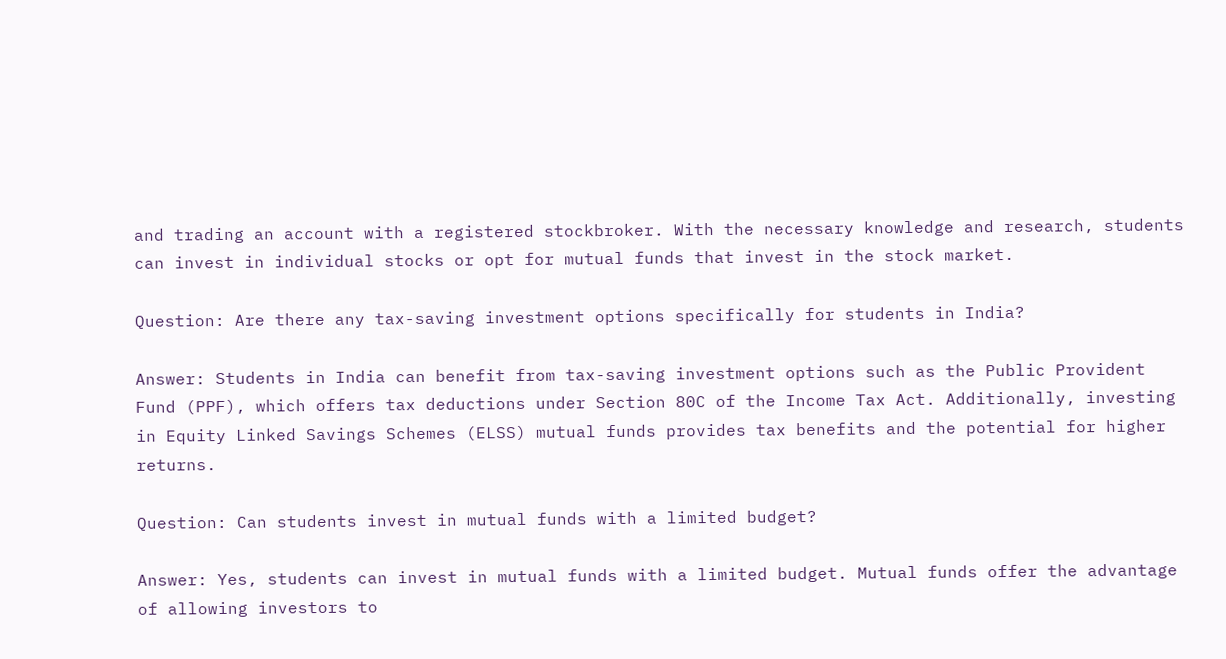and trading an account with a registered stockbroker. With the necessary knowledge and research, students can invest in individual stocks or opt for mutual funds that invest in the stock market.

Question: Are there any tax-saving investment options specifically for students in India?

Answer: Students in India can benefit from tax-saving investment options such as the Public Provident Fund (PPF), which offers tax deductions under Section 80C of the Income Tax Act. Additionally, investing in Equity Linked Savings Schemes (ELSS) mutual funds provides tax benefits and the potential for higher returns.

Question: Can students invest in mutual funds with a limited budget?

Answer: Yes, students can invest in mutual funds with a limited budget. Mutual funds offer the advantage of allowing investors to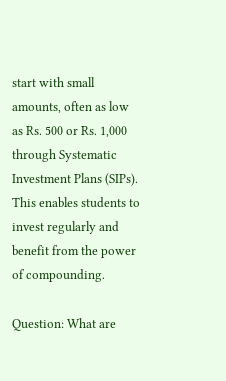start with small amounts, often as low as Rs. 500 or Rs. 1,000 through Systematic Investment Plans (SIPs). This enables students to invest regularly and benefit from the power of compounding.

Question: What are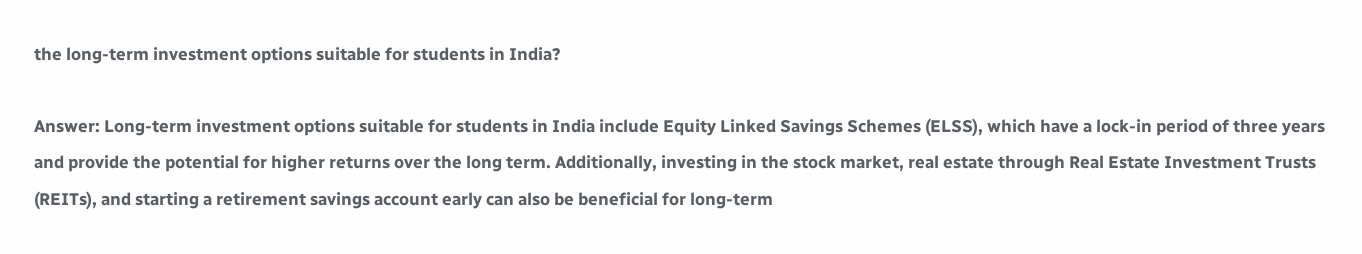the long-term investment options suitable for students in India?

Answer: Long-term investment options suitable for students in India include Equity Linked Savings Schemes (ELSS), which have a lock-in period of three years and provide the potential for higher returns over the long term. Additionally, investing in the stock market, real estate through Real Estate Investment Trusts (REITs), and starting a retirement savings account early can also be beneficial for long-term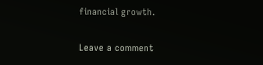financial growth.

Leave a comment